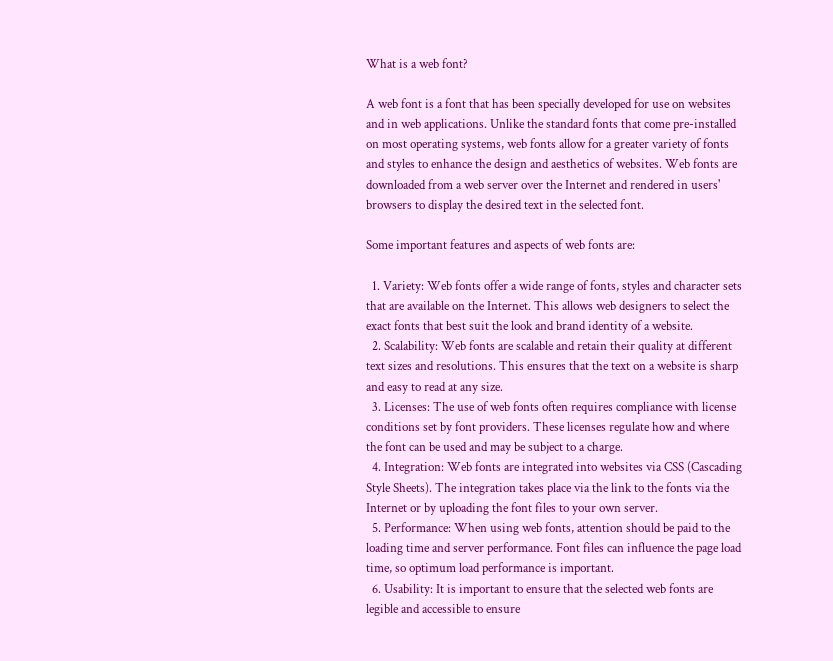What is a web font?

A web font is a font that has been specially developed for use on websites and in web applications. Unlike the standard fonts that come pre-installed on most operating systems, web fonts allow for a greater variety of fonts and styles to enhance the design and aesthetics of websites. Web fonts are downloaded from a web server over the Internet and rendered in users' browsers to display the desired text in the selected font.

Some important features and aspects of web fonts are:

  1. Variety: Web fonts offer a wide range of fonts, styles and character sets that are available on the Internet. This allows web designers to select the exact fonts that best suit the look and brand identity of a website.
  2. Scalability: Web fonts are scalable and retain their quality at different text sizes and resolutions. This ensures that the text on a website is sharp and easy to read at any size.
  3. Licenses: The use of web fonts often requires compliance with license conditions set by font providers. These licenses regulate how and where the font can be used and may be subject to a charge.
  4. Integration: Web fonts are integrated into websites via CSS (Cascading Style Sheets). The integration takes place via the link to the fonts via the Internet or by uploading the font files to your own server.
  5. Performance: When using web fonts, attention should be paid to the loading time and server performance. Font files can influence the page load time, so optimum load performance is important.
  6. Usability: It is important to ensure that the selected web fonts are legible and accessible to ensure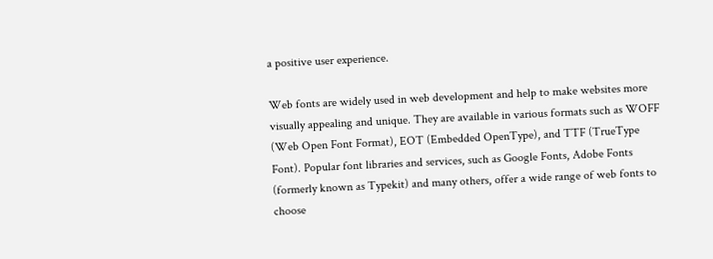a positive user experience.

Web fonts are widely used in web development and help to make websites more visually appealing and unique. They are available in various formats such as WOFF (Web Open Font Format), EOT (Embedded OpenType), and TTF (TrueType Font). Popular font libraries and services, such as Google Fonts, Adobe Fonts (formerly known as Typekit) and many others, offer a wide range of web fonts to choose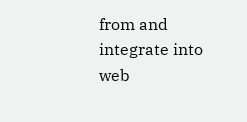from and integrate into web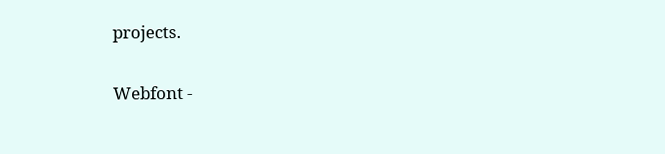projects.

Webfont -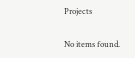Projects

No items found.